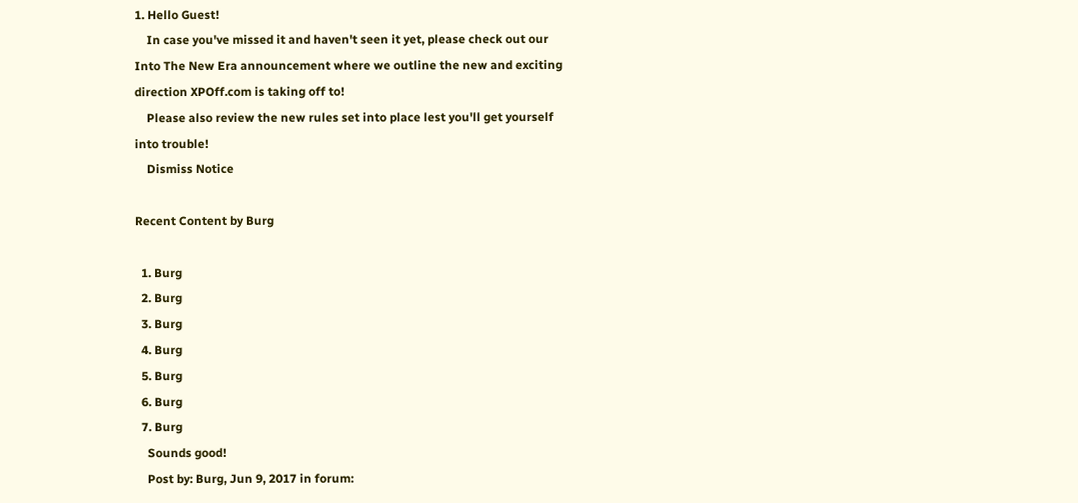1. Hello Guest!
    In case you've missed it and haven't seen it yet, please check out our Into The New Era announcement where we outline the new and exciting direction XPOff.com is taking off to!
    Please also review the new rules set into place lest you'll get yourself into trouble!
    Dismiss Notice

Recent Content by Burg

  1. Burg
  2. Burg
  3. Burg
  4. Burg
  5. Burg
  6. Burg
  7. Burg
    Sounds good!
    Post by: Burg, Jun 9, 2017 in forum: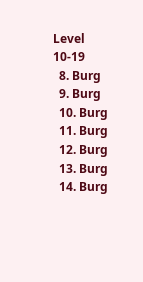Level 10-19
  8. Burg
  9. Burg
  10. Burg
  11. Burg
  12. Burg
  13. Burg
  14. Burg